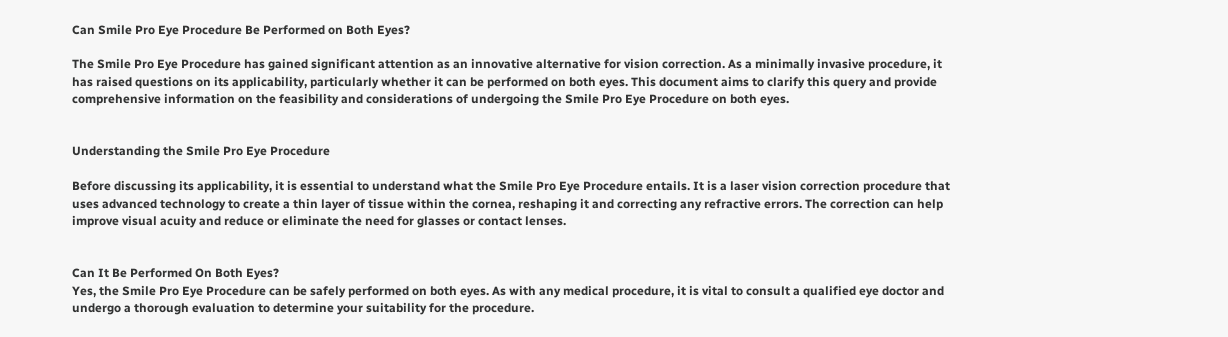Can Smile Pro Eye Procedure Be Performed on Both Eyes?

The Smile Pro Eye Procedure has gained significant attention as an innovative alternative for vision correction. As a minimally invasive procedure, it has raised questions on its applicability, particularly whether it can be performed on both eyes. This document aims to clarify this query and provide comprehensive information on the feasibility and considerations of undergoing the Smile Pro Eye Procedure on both eyes.


Understanding the Smile Pro Eye Procedure

Before discussing its applicability, it is essential to understand what the Smile Pro Eye Procedure entails. It is a laser vision correction procedure that uses advanced technology to create a thin layer of tissue within the cornea, reshaping it and correcting any refractive errors. The correction can help improve visual acuity and reduce or eliminate the need for glasses or contact lenses.


Can It Be Performed On Both Eyes?
Yes, the Smile Pro Eye Procedure can be safely performed on both eyes. As with any medical procedure, it is vital to consult a qualified eye doctor and undergo a thorough evaluation to determine your suitability for the procedure.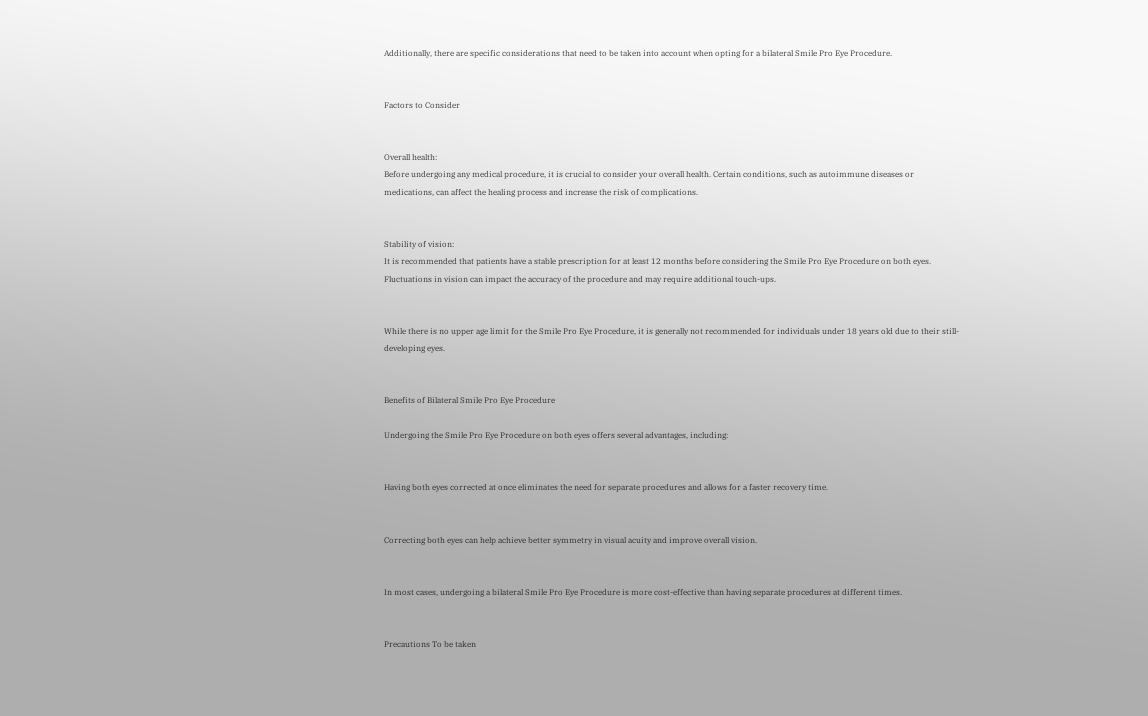Additionally, there are specific considerations that need to be taken into account when opting for a bilateral Smile Pro Eye Procedure.


Factors to Consider


Overall health:
Before undergoing any medical procedure, it is crucial to consider your overall health. Certain conditions, such as autoimmune diseases or medications, can affect the healing process and increase the risk of complications.


Stability of vision:
It is recommended that patients have a stable prescription for at least 12 months before considering the Smile Pro Eye Procedure on both eyes. Fluctuations in vision can impact the accuracy of the procedure and may require additional touch-ups.


While there is no upper age limit for the Smile Pro Eye Procedure, it is generally not recommended for individuals under 18 years old due to their still-developing eyes.


Benefits of Bilateral Smile Pro Eye Procedure

Undergoing the Smile Pro Eye Procedure on both eyes offers several advantages, including:


Having both eyes corrected at once eliminates the need for separate procedures and allows for a faster recovery time.


Correcting both eyes can help achieve better symmetry in visual acuity and improve overall vision.


In most cases, undergoing a bilateral Smile Pro Eye Procedure is more cost-effective than having separate procedures at different times.


Precautions To be taken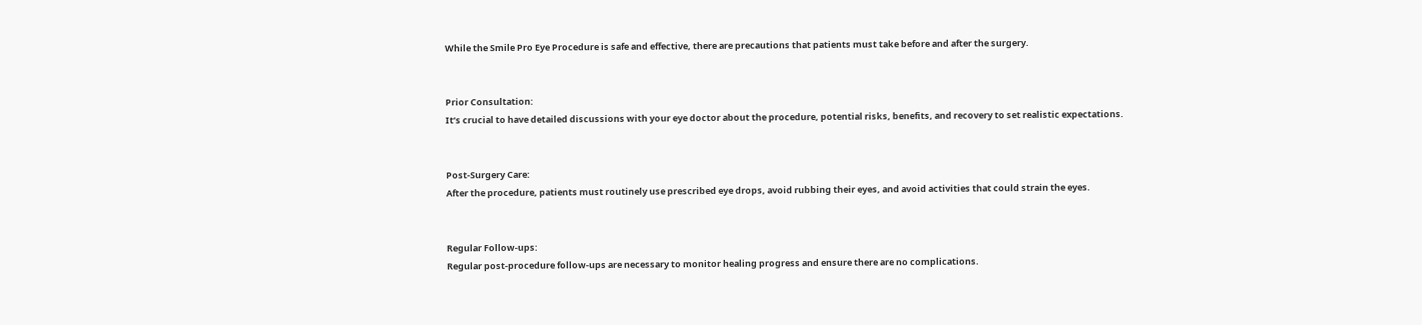While the Smile Pro Eye Procedure is safe and effective, there are precautions that patients must take before and after the surgery.


Prior Consultation:
It’s crucial to have detailed discussions with your eye doctor about the procedure, potential risks, benefits, and recovery to set realistic expectations.


Post-Surgery Care:
After the procedure, patients must routinely use prescribed eye drops, avoid rubbing their eyes, and avoid activities that could strain the eyes.


Regular Follow-ups:
Regular post-procedure follow-ups are necessary to monitor healing progress and ensure there are no complications.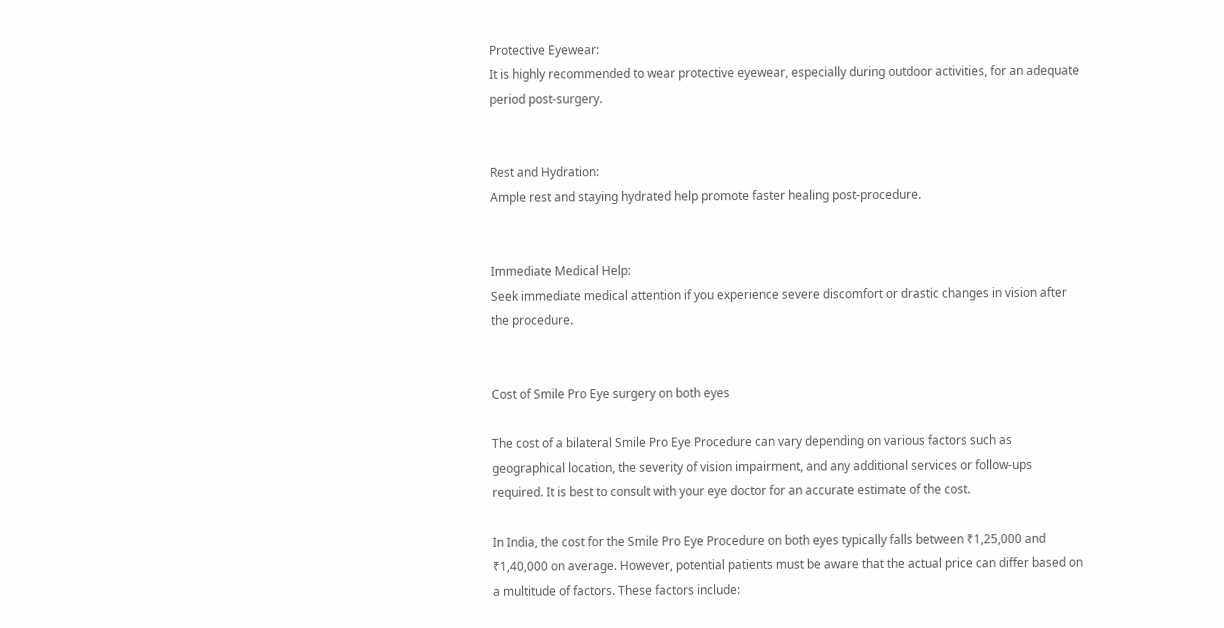Protective Eyewear:
It is highly recommended to wear protective eyewear, especially during outdoor activities, for an adequate period post-surgery.


Rest and Hydration:
Ample rest and staying hydrated help promote faster healing post-procedure.


Immediate Medical Help:
Seek immediate medical attention if you experience severe discomfort or drastic changes in vision after the procedure.


Cost of Smile Pro Eye surgery on both eyes

The cost of a bilateral Smile Pro Eye Procedure can vary depending on various factors such as geographical location, the severity of vision impairment, and any additional services or follow-ups required. It is best to consult with your eye doctor for an accurate estimate of the cost.

In India, the cost for the Smile Pro Eye Procedure on both eyes typically falls between ₹1,25,000 and ₹1,40,000 on average. However, potential patients must be aware that the actual price can differ based on a multitude of factors. These factors include: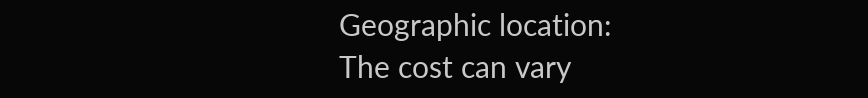Geographic location:
The cost can vary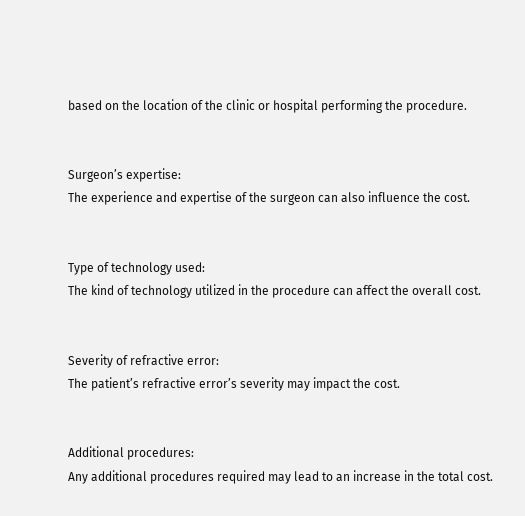based on the location of the clinic or hospital performing the procedure.


Surgeon’s expertise:
The experience and expertise of the surgeon can also influence the cost.


Type of technology used:
The kind of technology utilized in the procedure can affect the overall cost.


Severity of refractive error:
The patient’s refractive error’s severity may impact the cost.


Additional procedures:
Any additional procedures required may lead to an increase in the total cost.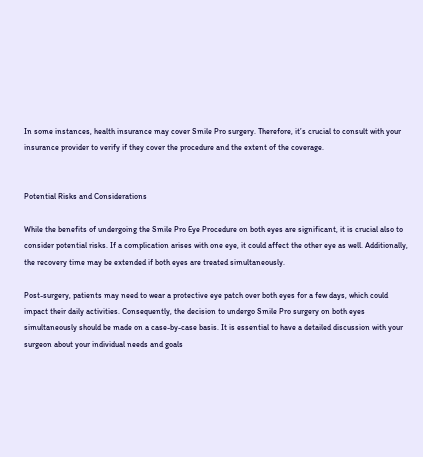In some instances, health insurance may cover Smile Pro surgery. Therefore, it’s crucial to consult with your insurance provider to verify if they cover the procedure and the extent of the coverage.


Potential Risks and Considerations

While the benefits of undergoing the Smile Pro Eye Procedure on both eyes are significant, it is crucial also to consider potential risks. If a complication arises with one eye, it could affect the other eye as well. Additionally, the recovery time may be extended if both eyes are treated simultaneously.

Post-surgery, patients may need to wear a protective eye patch over both eyes for a few days, which could impact their daily activities. Consequently, the decision to undergo Smile Pro surgery on both eyes simultaneously should be made on a case-by-case basis. It is essential to have a detailed discussion with your surgeon about your individual needs and goals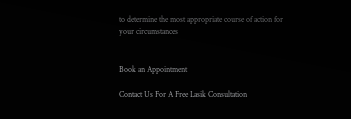to determine the most appropriate course of action for your circumstances


Book an Appointment

Contact Us For A Free Lasik Consultation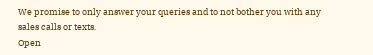We promise to only answer your queries and to not bother you with any sales calls or texts.
Open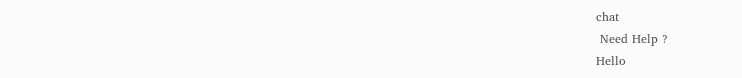chat
 Need Help ?
Hello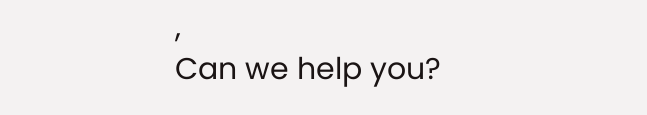,
Can we help you?